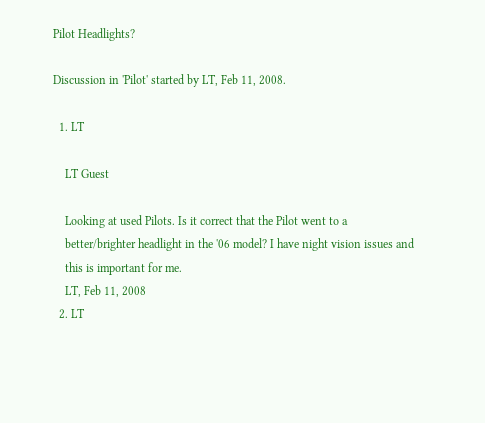Pilot Headlights?

Discussion in 'Pilot' started by LT, Feb 11, 2008.

  1. LT

    LT Guest

    Looking at used Pilots. Is it correct that the Pilot went to a
    better/brighter headlight in the '06 model? I have night vision issues and
    this is important for me.
    LT, Feb 11, 2008
  2. LT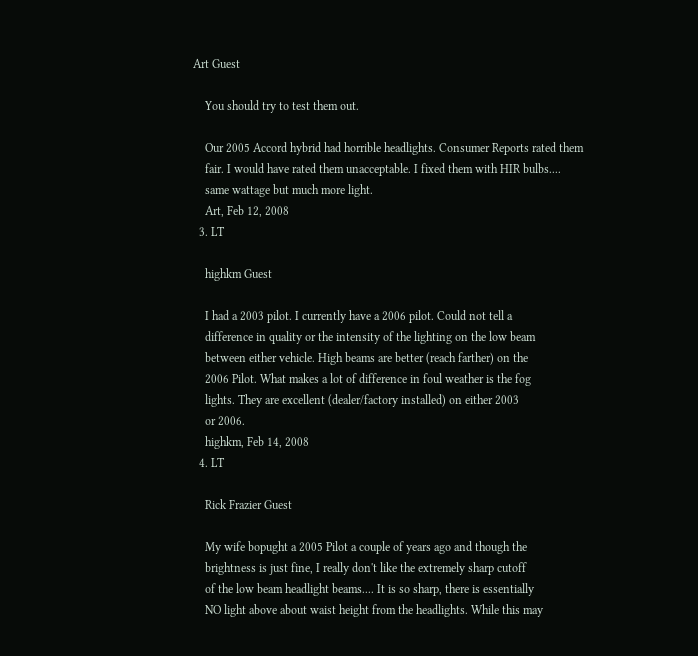Art Guest

    You should try to test them out.

    Our 2005 Accord hybrid had horrible headlights. Consumer Reports rated them
    fair. I would have rated them unacceptable. I fixed them with HIR bulbs....
    same wattage but much more light.
    Art, Feb 12, 2008
  3. LT

    highkm Guest

    I had a 2003 pilot. I currently have a 2006 pilot. Could not tell a
    difference in quality or the intensity of the lighting on the low beam
    between either vehicle. High beams are better (reach farther) on the
    2006 Pilot. What makes a lot of difference in foul weather is the fog
    lights. They are excellent (dealer/factory installed) on either 2003
    or 2006.
    highkm, Feb 14, 2008
  4. LT

    Rick Frazier Guest

    My wife bopught a 2005 Pilot a couple of years ago and though the
    brightness is just fine, I really don't like the extremely sharp cutoff
    of the low beam headlight beams.... It is so sharp, there is essentially
    NO light above about waist height from the headlights. While this may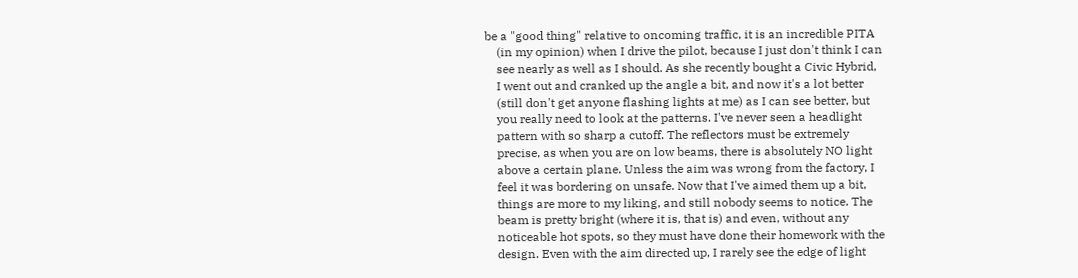be a "good thing" relative to oncoming traffic, it is an incredible PITA
    (in my opinion) when I drive the pilot, because I just don't think I can
    see nearly as well as I should. As she recently bought a Civic Hybrid,
    I went out and cranked up the angle a bit, and now it's a lot better
    (still don't get anyone flashing lights at me) as I can see better, but
    you really need to look at the patterns. I've never seen a headlight
    pattern with so sharp a cutoff. The reflectors must be extremely
    precise, as when you are on low beams, there is absolutely NO light
    above a certain plane. Unless the aim was wrong from the factory, I
    feel it was bordering on unsafe. Now that I've aimed them up a bit,
    things are more to my liking, and still nobody seems to notice. The
    beam is pretty bright (where it is, that is) and even, without any
    noticeable hot spots, so they must have done their homework with the
    design. Even with the aim directed up, I rarely see the edge of light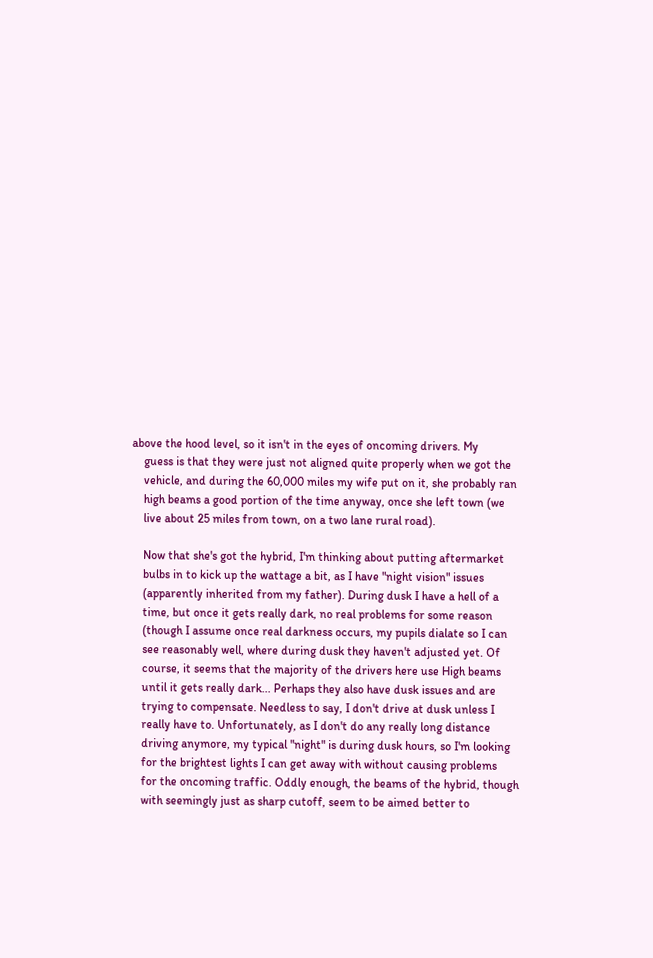above the hood level, so it isn't in the eyes of oncoming drivers. My
    guess is that they were just not aligned quite properly when we got the
    vehicle, and during the 60,000 miles my wife put on it, she probably ran
    high beams a good portion of the time anyway, once she left town (we
    live about 25 miles from town, on a two lane rural road).

    Now that she's got the hybrid, I'm thinking about putting aftermarket
    bulbs in to kick up the wattage a bit, as I have "night vision" issues
    (apparently inherited from my father). During dusk I have a hell of a
    time, but once it gets really dark, no real problems for some reason
    (though I assume once real darkness occurs, my pupils dialate so I can
    see reasonably well, where during dusk they haven't adjusted yet. Of
    course, it seems that the majority of the drivers here use High beams
    until it gets really dark... Perhaps they also have dusk issues and are
    trying to compensate. Needless to say, I don't drive at dusk unless I
    really have to. Unfortunately, as I don't do any really long distance
    driving anymore, my typical "night" is during dusk hours, so I'm looking
    for the brightest lights I can get away with without causing problems
    for the oncoming traffic. Oddly enough, the beams of the hybrid, though
    with seemingly just as sharp cutoff, seem to be aimed better to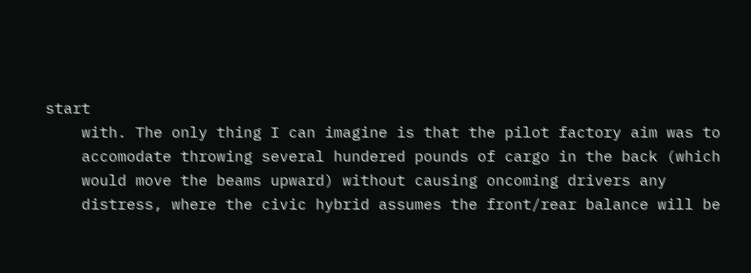start
    with. The only thing I can imagine is that the pilot factory aim was to
    accomodate throwing several hundered pounds of cargo in the back (which
    would move the beams upward) without causing oncoming drivers any
    distress, where the civic hybrid assumes the front/rear balance will be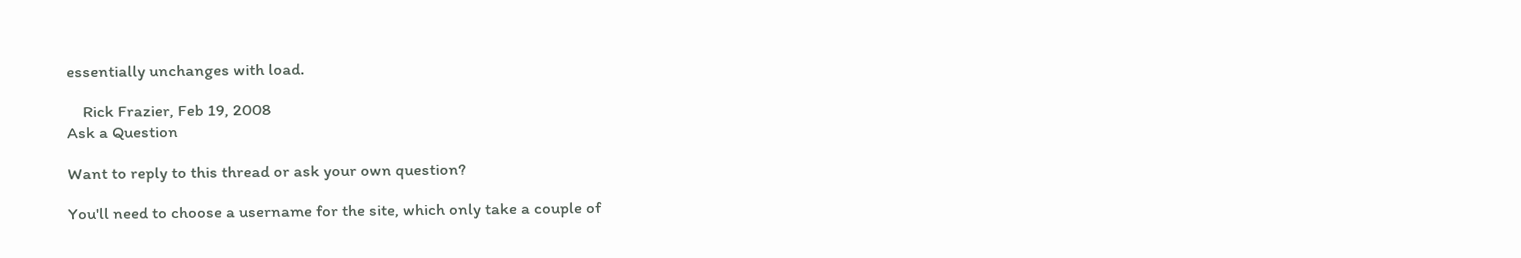essentially unchanges with load.

    Rick Frazier, Feb 19, 2008
Ask a Question

Want to reply to this thread or ask your own question?

You'll need to choose a username for the site, which only take a couple of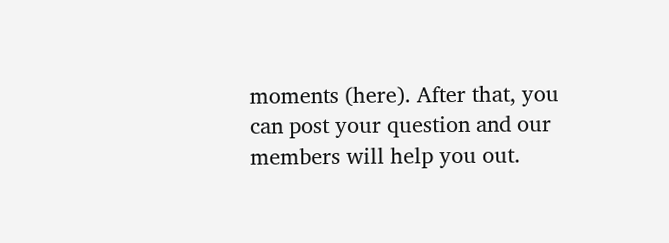moments (here). After that, you can post your question and our members will help you out.